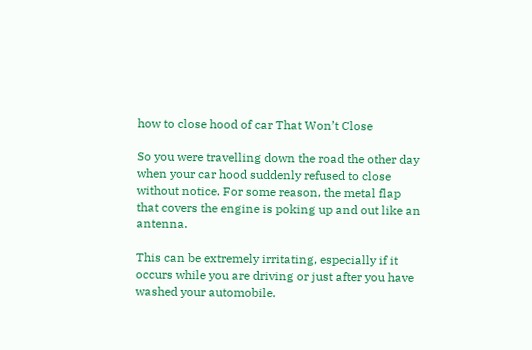how to close hood of car That Won’t Close

So you were travelling down the road the other day when your car hood suddenly refused to close without notice. For some reason, the metal flap that covers the engine is poking up and out like an antenna.

This can be extremely irritating, especially if it occurs while you are driving or just after you have washed your automobile.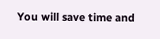You will save time and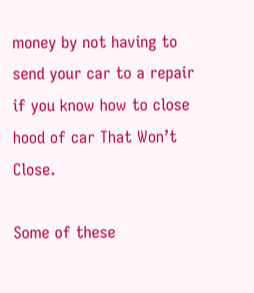money by not having to send your car to a repair if you know how to close hood of car That Won’t Close.

Some of these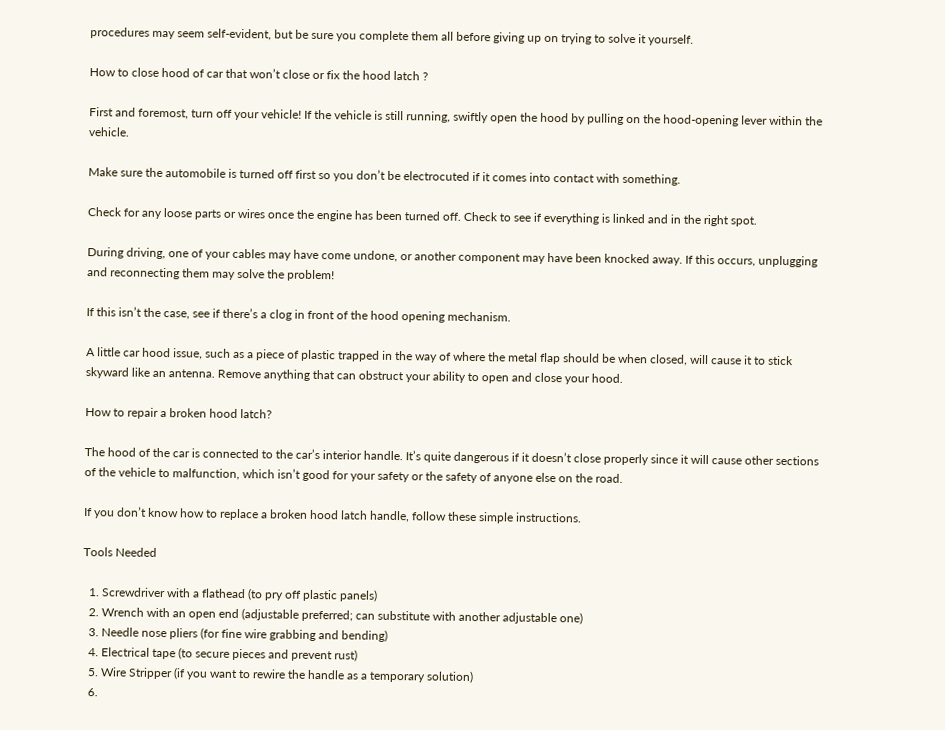procedures may seem self-evident, but be sure you complete them all before giving up on trying to solve it yourself.

How to close hood of car that won’t close or fix the hood latch ?

First and foremost, turn off your vehicle! If the vehicle is still running, swiftly open the hood by pulling on the hood-opening lever within the vehicle.

Make sure the automobile is turned off first so you don’t be electrocuted if it comes into contact with something.

Check for any loose parts or wires once the engine has been turned off. Check to see if everything is linked and in the right spot.

During driving, one of your cables may have come undone, or another component may have been knocked away. If this occurs, unplugging and reconnecting them may solve the problem!

If this isn’t the case, see if there’s a clog in front of the hood opening mechanism.

A little car hood issue, such as a piece of plastic trapped in the way of where the metal flap should be when closed, will cause it to stick skyward like an antenna. Remove anything that can obstruct your ability to open and close your hood.

How to repair a broken hood latch?

The hood of the car is connected to the car’s interior handle. It’s quite dangerous if it doesn’t close properly since it will cause other sections of the vehicle to malfunction, which isn’t good for your safety or the safety of anyone else on the road.

If you don’t know how to replace a broken hood latch handle, follow these simple instructions.

Tools Needed

  1. Screwdriver with a flathead (to pry off plastic panels)
  2. Wrench with an open end (adjustable preferred; can substitute with another adjustable one)
  3. Needle nose pliers (for fine wire grabbing and bending)
  4. Electrical tape (to secure pieces and prevent rust)
  5. Wire Stripper (if you want to rewire the handle as a temporary solution)
  6.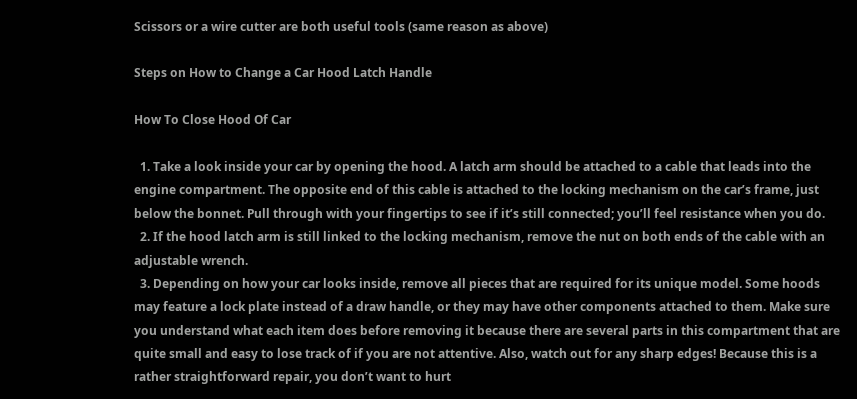Scissors or a wire cutter are both useful tools (same reason as above)

Steps on How to Change a Car Hood Latch Handle

How To Close Hood Of Car

  1. Take a look inside your car by opening the hood. A latch arm should be attached to a cable that leads into the engine compartment. The opposite end of this cable is attached to the locking mechanism on the car’s frame, just below the bonnet. Pull through with your fingertips to see if it’s still connected; you’ll feel resistance when you do.
  2. If the hood latch arm is still linked to the locking mechanism, remove the nut on both ends of the cable with an adjustable wrench.
  3. Depending on how your car looks inside, remove all pieces that are required for its unique model. Some hoods may feature a lock plate instead of a draw handle, or they may have other components attached to them. Make sure you understand what each item does before removing it because there are several parts in this compartment that are quite small and easy to lose track of if you are not attentive. Also, watch out for any sharp edges! Because this is a rather straightforward repair, you don’t want to hurt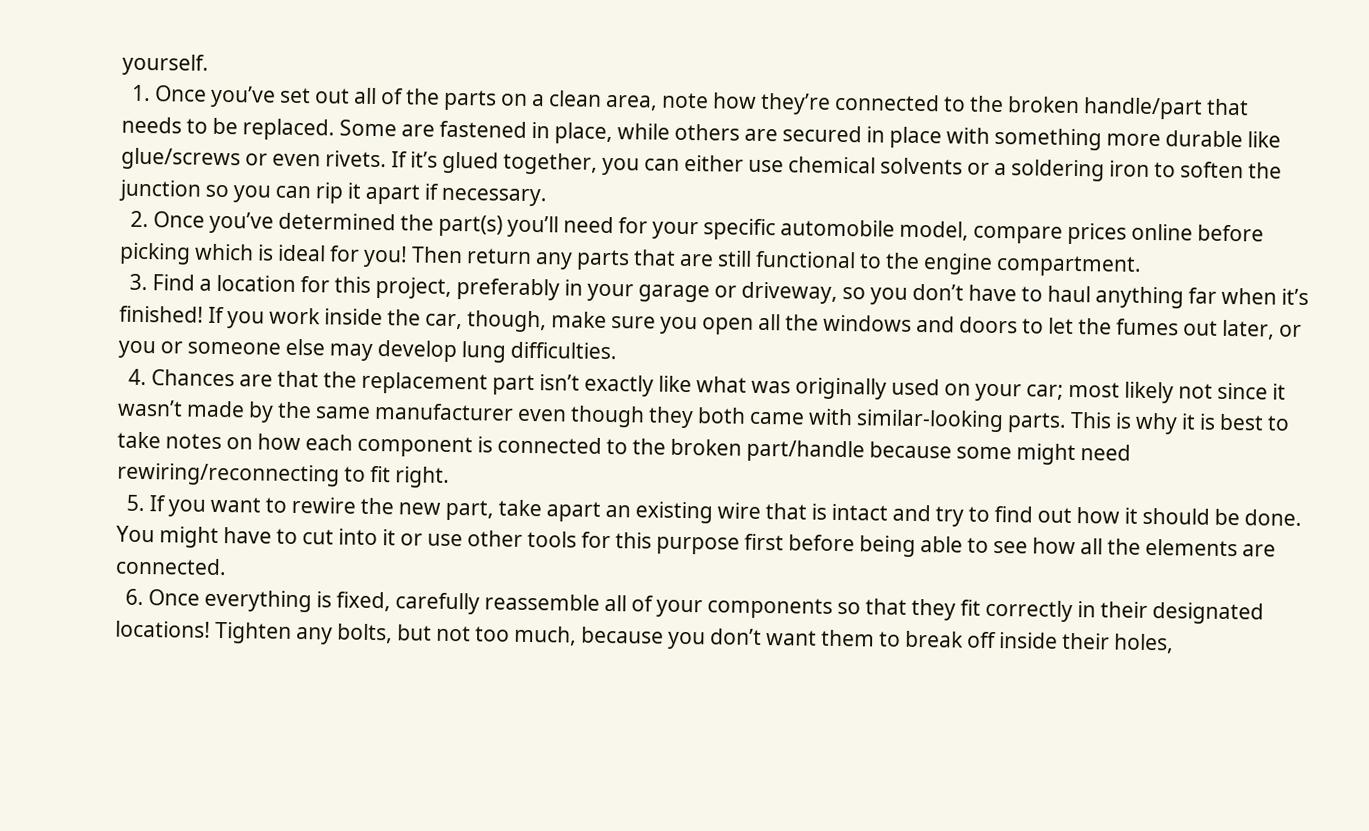yourself.
  1. Once you’ve set out all of the parts on a clean area, note how they’re connected to the broken handle/part that needs to be replaced. Some are fastened in place, while others are secured in place with something more durable like glue/screws or even rivets. If it’s glued together, you can either use chemical solvents or a soldering iron to soften the junction so you can rip it apart if necessary.
  2. Once you’ve determined the part(s) you’ll need for your specific automobile model, compare prices online before picking which is ideal for you! Then return any parts that are still functional to the engine compartment.
  3. Find a location for this project, preferably in your garage or driveway, so you don’t have to haul anything far when it’s finished! If you work inside the car, though, make sure you open all the windows and doors to let the fumes out later, or you or someone else may develop lung difficulties.
  4. Chances are that the replacement part isn’t exactly like what was originally used on your car; most likely not since it wasn’t made by the same manufacturer even though they both came with similar-looking parts. This is why it is best to take notes on how each component is connected to the broken part/handle because some might need rewiring/reconnecting to fit right.
  5. If you want to rewire the new part, take apart an existing wire that is intact and try to find out how it should be done. You might have to cut into it or use other tools for this purpose first before being able to see how all the elements are connected.
  6. Once everything is fixed, carefully reassemble all of your components so that they fit correctly in their designated locations! Tighten any bolts, but not too much, because you don’t want them to break off inside their holes,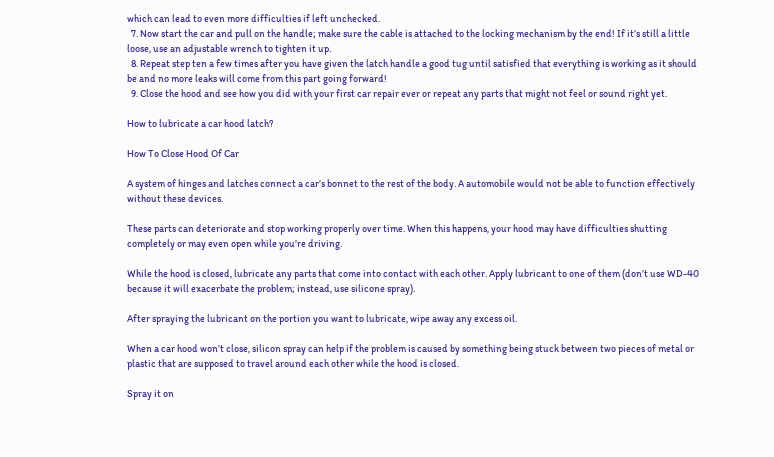which can lead to even more difficulties if left unchecked.
  7. Now start the car and pull on the handle; make sure the cable is attached to the locking mechanism by the end! If it’s still a little loose, use an adjustable wrench to tighten it up.
  8. Repeat step ten a few times after you have given the latch handle a good tug until satisfied that everything is working as it should be and no more leaks will come from this part going forward!
  9. Close the hood and see how you did with your first car repair ever or repeat any parts that might not feel or sound right yet.

How to lubricate a car hood latch?

How To Close Hood Of Car

A system of hinges and latches connect a car’s bonnet to the rest of the body. A automobile would not be able to function effectively without these devices.

These parts can deteriorate and stop working properly over time. When this happens, your hood may have difficulties shutting completely or may even open while you’re driving.

While the hood is closed, lubricate any parts that come into contact with each other. Apply lubricant to one of them (don’t use WD-40 because it will exacerbate the problem; instead, use silicone spray).

After spraying the lubricant on the portion you want to lubricate, wipe away any excess oil.

When a car hood won’t close, silicon spray can help if the problem is caused by something being stuck between two pieces of metal or plastic that are supposed to travel around each other while the hood is closed.

Spray it on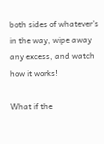both sides of whatever’s in the way, wipe away any excess, and watch how it works!

What if the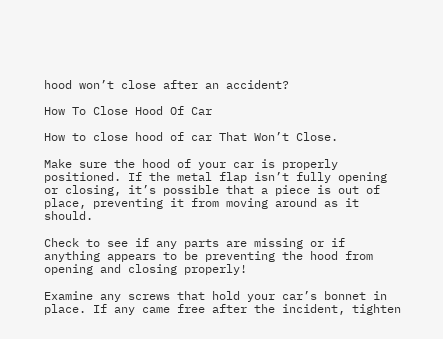hood won’t close after an accident?

How To Close Hood Of Car

How to close hood of car That Won’t Close.

Make sure the hood of your car is properly positioned. If the metal flap isn’t fully opening or closing, it’s possible that a piece is out of place, preventing it from moving around as it should.

Check to see if any parts are missing or if anything appears to be preventing the hood from opening and closing properly!

Examine any screws that hold your car’s bonnet in place. If any came free after the incident, tighten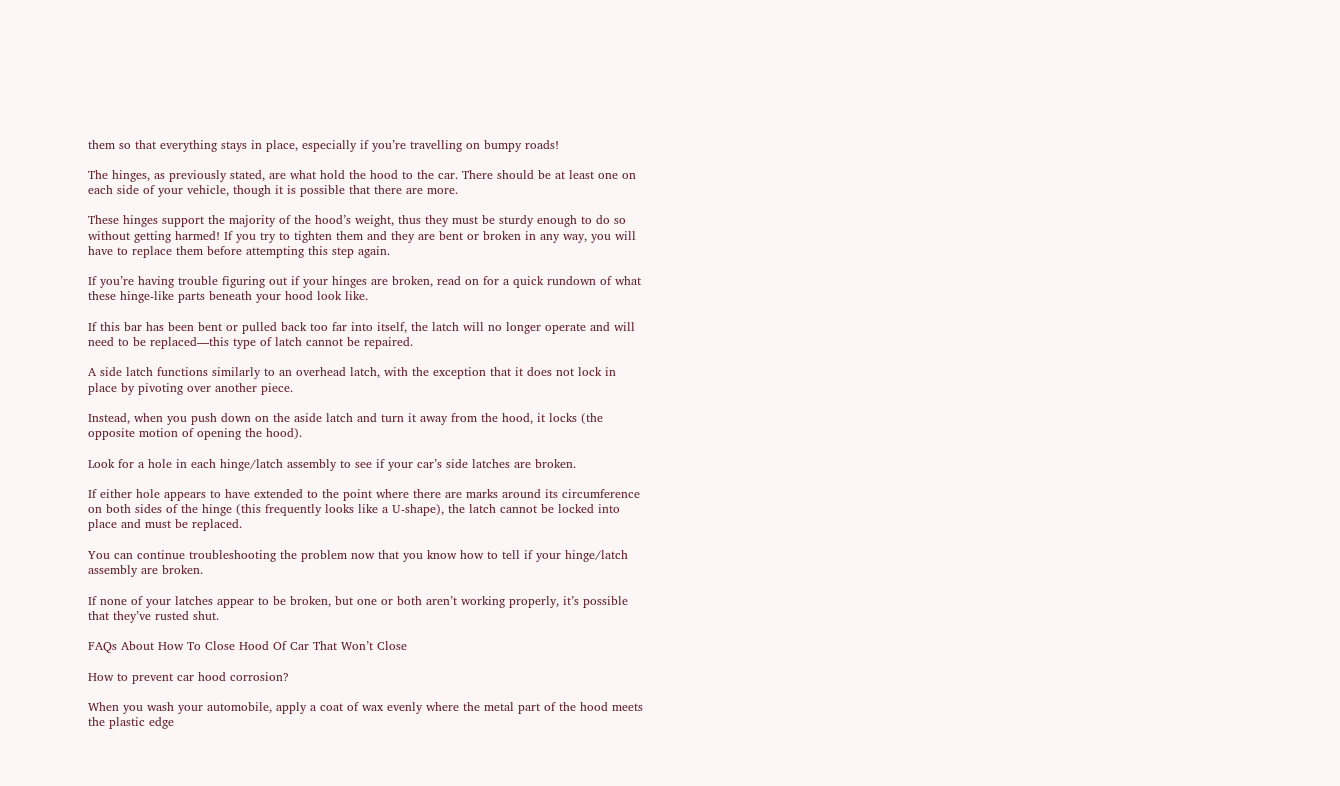them so that everything stays in place, especially if you’re travelling on bumpy roads!

The hinges, as previously stated, are what hold the hood to the car. There should be at least one on each side of your vehicle, though it is possible that there are more.

These hinges support the majority of the hood’s weight, thus they must be sturdy enough to do so without getting harmed! If you try to tighten them and they are bent or broken in any way, you will have to replace them before attempting this step again.

If you’re having trouble figuring out if your hinges are broken, read on for a quick rundown of what these hinge-like parts beneath your hood look like.

If this bar has been bent or pulled back too far into itself, the latch will no longer operate and will need to be replaced—this type of latch cannot be repaired.

A side latch functions similarly to an overhead latch, with the exception that it does not lock in place by pivoting over another piece.

Instead, when you push down on the aside latch and turn it away from the hood, it locks (the opposite motion of opening the hood).

Look for a hole in each hinge/latch assembly to see if your car’s side latches are broken.

If either hole appears to have extended to the point where there are marks around its circumference on both sides of the hinge (this frequently looks like a U-shape), the latch cannot be locked into place and must be replaced.

You can continue troubleshooting the problem now that you know how to tell if your hinge/latch assembly are broken.

If none of your latches appear to be broken, but one or both aren’t working properly, it’s possible that they’ve rusted shut.

FAQs About How To Close Hood Of Car That Won’t Close

How to prevent car hood corrosion?

When you wash your automobile, apply a coat of wax evenly where the metal part of the hood meets the plastic edge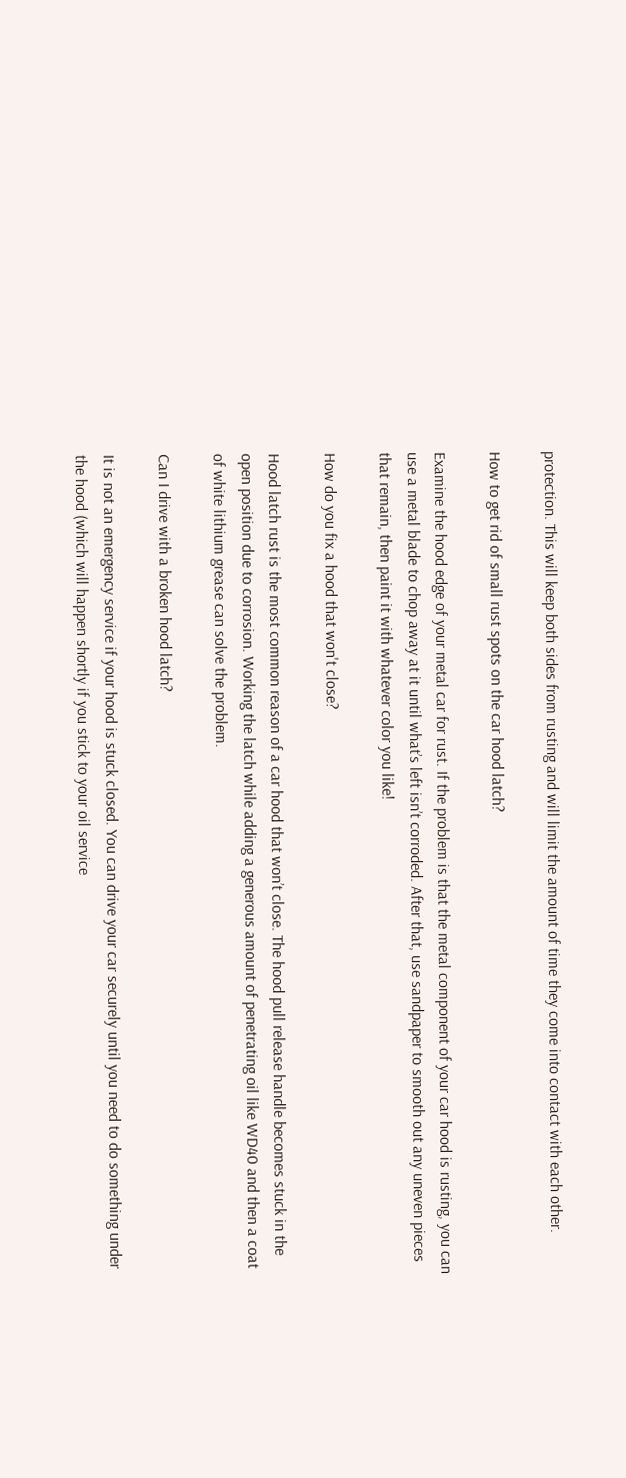protection. This will keep both sides from rusting and will limit the amount of time they come into contact with each other.

How to get rid of small rust spots on the car hood latch?

Examine the hood edge of your metal car for rust. If the problem is that the metal component of your car hood is rusting, you can use a metal blade to chop away at it until what’s left isn’t corroded. After that, use sandpaper to smooth out any uneven pieces that remain, then paint it with whatever color you like!

How do you fix a hood that won't close?

Hood latch rust is the most common reason of a car hood that won’t close. The hood pull release handle becomes stuck in the open position due to corrosion. Working the latch while adding a generous amount of penetrating oil like WD40 and then a coat of white lithium grease can solve the problem.

Can I drive with a broken hood latch?

It is not an emergency service if your hood is stuck closed. You can drive your car securely until you need to do something under the hood (which will happen shortly if you stick to your oil service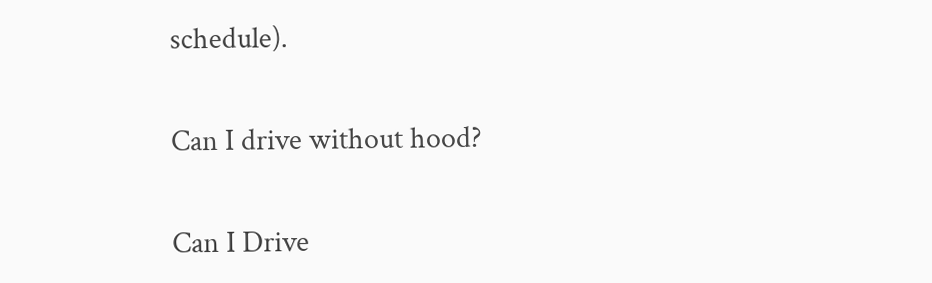schedule).

Can I drive without hood?

Can I Drive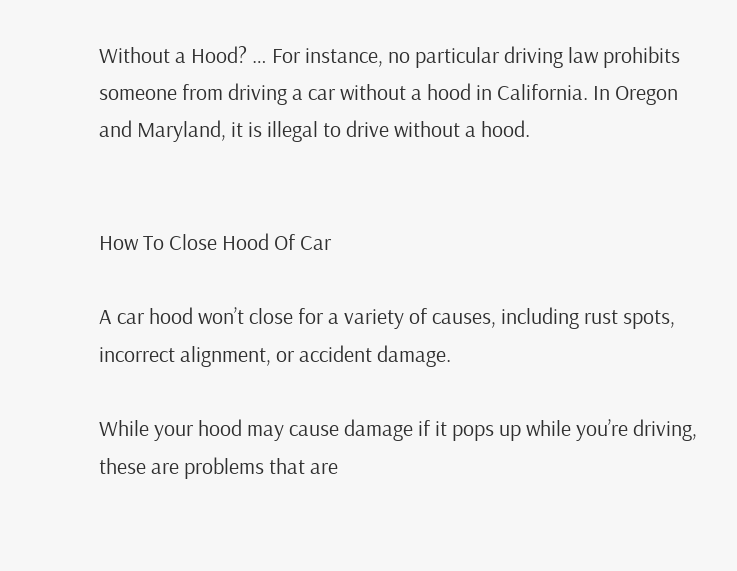Without a Hood? … For instance, no particular driving law prohibits someone from driving a car without a hood in California. In Oregon and Maryland, it is illegal to drive without a hood.


How To Close Hood Of Car

A car hood won’t close for a variety of causes, including rust spots, incorrect alignment, or accident damage.

While your hood may cause damage if it pops up while you’re driving, these are problems that are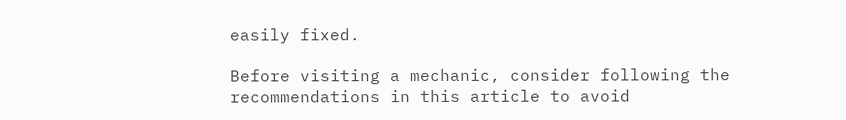easily fixed.

Before visiting a mechanic, consider following the recommendations in this article to avoid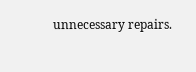unnecessary repairs.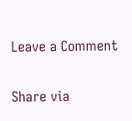Leave a Comment

Share via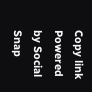Copy link
Powered by Social Snap